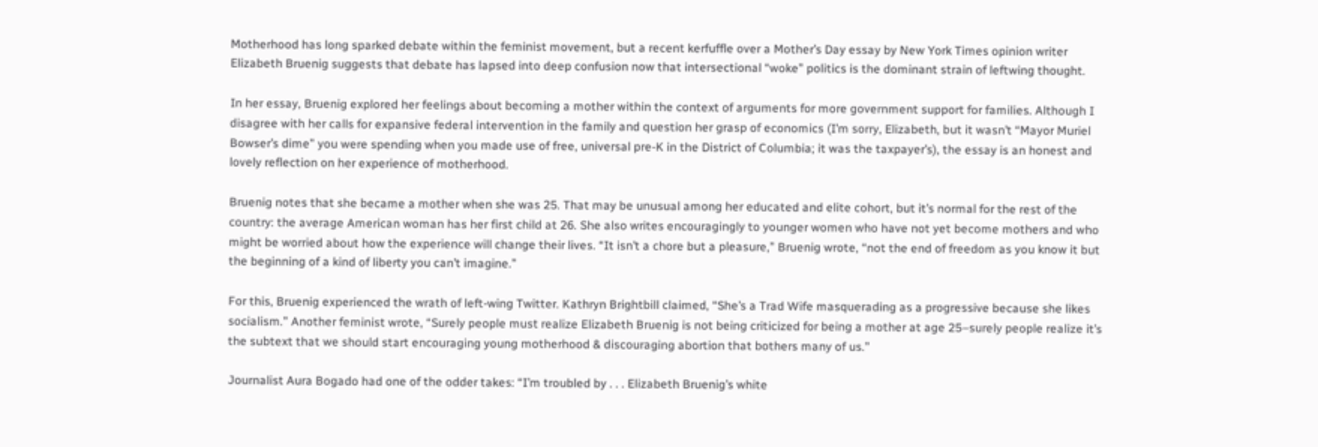Motherhood has long sparked debate within the feminist movement, but a recent kerfuffle over a Mother’s Day essay by New York Times opinion writer Elizabeth Bruenig suggests that debate has lapsed into deep confusion now that intersectional “woke” politics is the dominant strain of leftwing thought.

In her essay, Bruenig explored her feelings about becoming a mother within the context of arguments for more government support for families. Although I disagree with her calls for expansive federal intervention in the family and question her grasp of economics (I’m sorry, Elizabeth, but it wasn’t “Mayor Muriel Bowser’s dime” you were spending when you made use of free, universal pre-K in the District of Columbia; it was the taxpayer’s), the essay is an honest and lovely reflection on her experience of motherhood.

Bruenig notes that she became a mother when she was 25. That may be unusual among her educated and elite cohort, but it’s normal for the rest of the country: the average American woman has her first child at 26. She also writes encouragingly to younger women who have not yet become mothers and who might be worried about how the experience will change their lives. “It isn’t a chore but a pleasure,” Bruenig wrote, “not the end of freedom as you know it but the beginning of a kind of liberty you can’t imagine.”

For this, Bruenig experienced the wrath of left-wing Twitter. Kathryn Brightbill claimed, “She’s a Trad Wife masquerading as a progressive because she likes socialism.” Another feminist wrote, “Surely people must realize Elizabeth Bruenig is not being criticized for being a mother at age 25–surely people realize it’s the subtext that we should start encouraging young motherhood & discouraging abortion that bothers many of us.”

Journalist Aura Bogado had one of the odder takes: “I’m troubled by . . . Elizabeth Bruenig’s white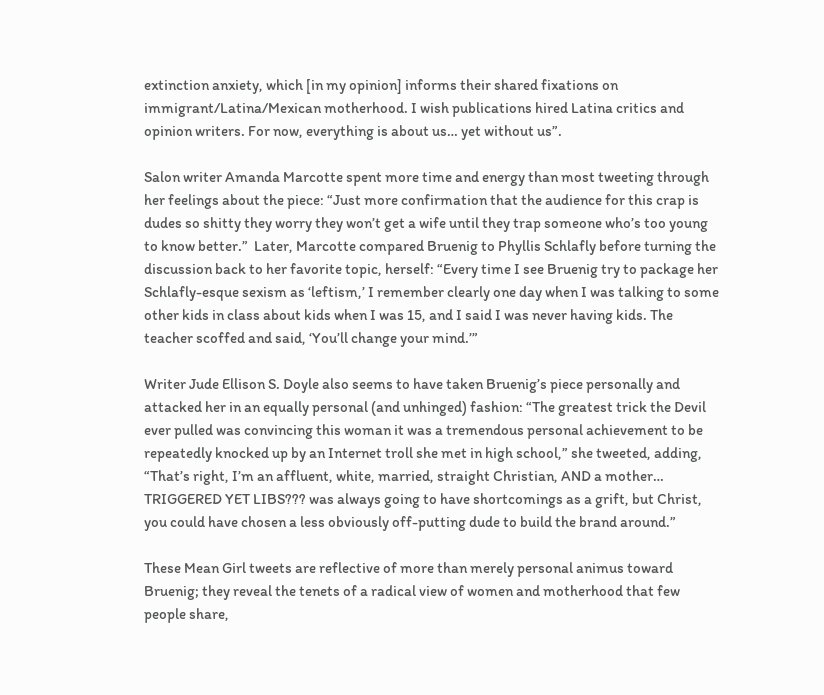extinction anxiety, which [in my opinion] informs their shared fixations on immigrant/Latina/Mexican motherhood. I wish publications hired Latina critics and opinion writers. For now, everything is about us… yet without us”.

Salon writer Amanda Marcotte spent more time and energy than most tweeting through her feelings about the piece: “Just more confirmation that the audience for this crap is dudes so shitty they worry they won’t get a wife until they trap someone who’s too young to know better.”  Later, Marcotte compared Bruenig to Phyllis Schlafly before turning the discussion back to her favorite topic, herself: “Every time I see Bruenig try to package her Schlafly-esque sexism as ‘leftism,’ I remember clearly one day when I was talking to some other kids in class about kids when I was 15, and I said I was never having kids. The teacher scoffed and said, ‘You’ll change your mind.’”

Writer Jude Ellison S. Doyle also seems to have taken Bruenig’s piece personally and attacked her in an equally personal (and unhinged) fashion: “The greatest trick the Devil ever pulled was convincing this woman it was a tremendous personal achievement to be repeatedly knocked up by an Internet troll she met in high school,” she tweeted, adding, “That’s right, I’m an affluent, white, married, straight Christian, AND a mother… TRIGGERED YET LIBS??? was always going to have shortcomings as a grift, but Christ, you could have chosen a less obviously off-putting dude to build the brand around.”

These Mean Girl tweets are reflective of more than merely personal animus toward Bruenig; they reveal the tenets of a radical view of women and motherhood that few people share,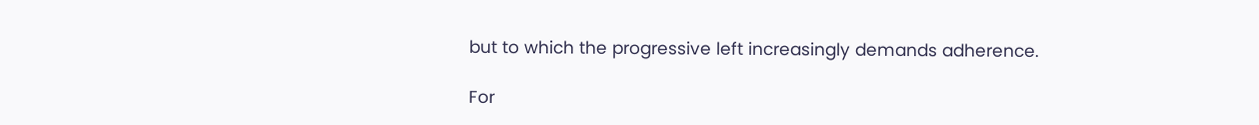but to which the progressive left increasingly demands adherence.

For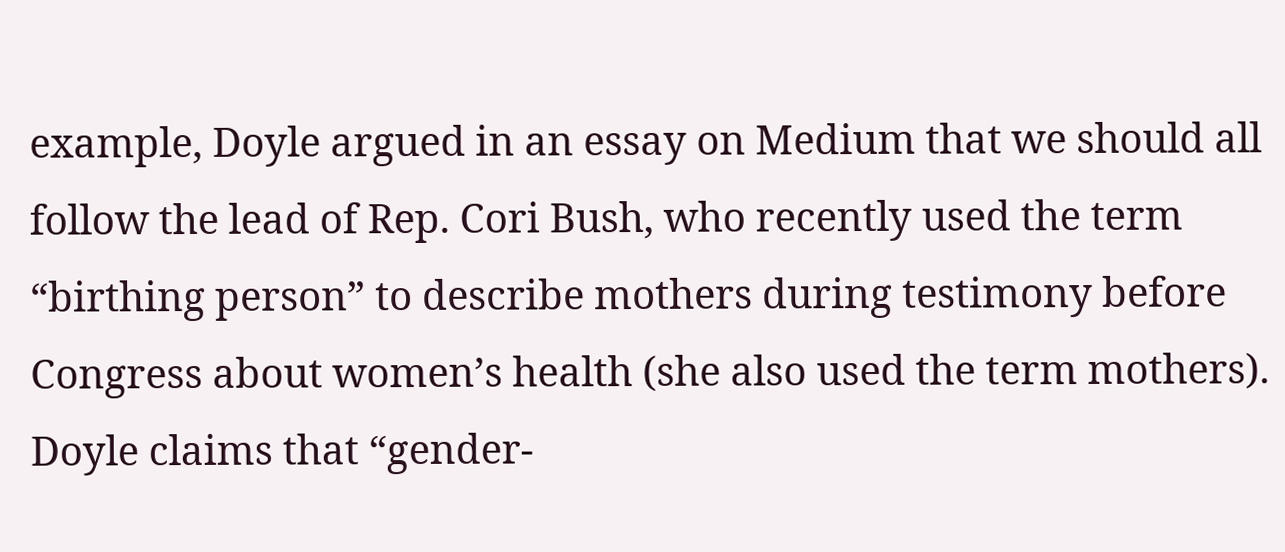example, Doyle argued in an essay on Medium that we should all follow the lead of Rep. Cori Bush, who recently used the term “birthing person” to describe mothers during testimony before Congress about women’s health (she also used the term mothers). Doyle claims that “gender-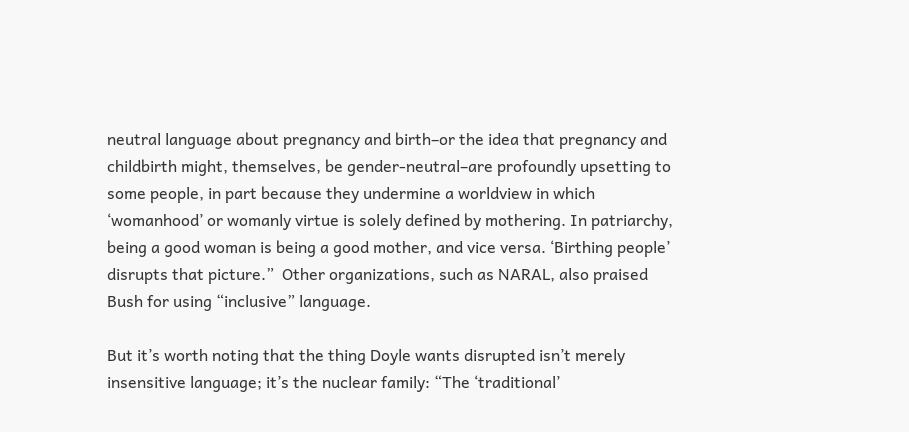neutral language about pregnancy and birth–or the idea that pregnancy and childbirth might, themselves, be gender-neutral–are profoundly upsetting to some people, in part because they undermine a worldview in which ‘womanhood’ or womanly virtue is solely defined by mothering. In patriarchy, being a good woman is being a good mother, and vice versa. ‘Birthing people’ disrupts that picture.”  Other organizations, such as NARAL, also praised Bush for using “inclusive” language.

But it’s worth noting that the thing Doyle wants disrupted isn’t merely insensitive language; it’s the nuclear family: “The ‘traditional’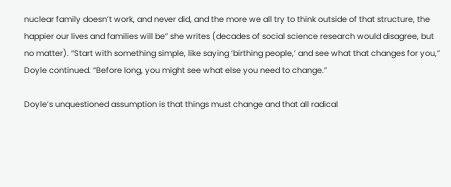nuclear family doesn’t work, and never did, and the more we all try to think outside of that structure, the happier our lives and families will be” she writes (decades of social science research would disagree, but no matter). “Start with something simple, like saying ‘birthing people,’ and see what that changes for you,” Doyle continued. “Before long, you might see what else you need to change.”

Doyle’s unquestioned assumption is that things must change and that all radical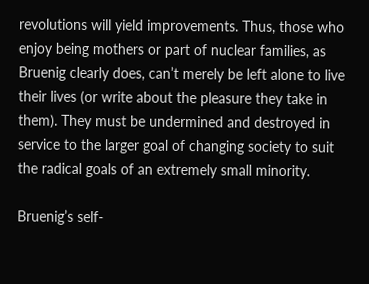revolutions will yield improvements. Thus, those who enjoy being mothers or part of nuclear families, as Bruenig clearly does, can’t merely be left alone to live their lives (or write about the pleasure they take in them). They must be undermined and destroyed in service to the larger goal of changing society to suit the radical goals of an extremely small minority.

Bruenig’s self-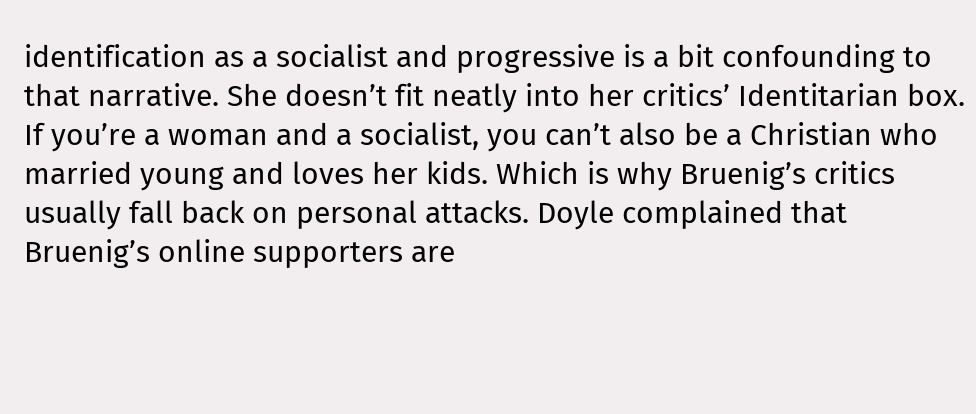identification as a socialist and progressive is a bit confounding to that narrative. She doesn’t fit neatly into her critics’ Identitarian box. If you’re a woman and a socialist, you can’t also be a Christian who married young and loves her kids. Which is why Bruenig’s critics usually fall back on personal attacks. Doyle complained that Bruenig’s online supporters are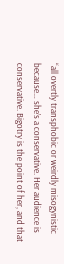“all overtly transphobic or weirdly misogynistic because… she’s a conservative. Her audience is conservative. Bigotry is the point of her, and that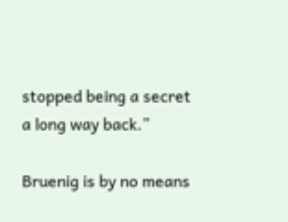stopped being a secret a long way back.”

Bruenig is by no means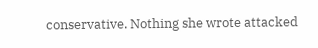conservative. Nothing she wrote attacked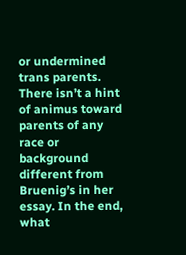or undermined trans parents. There isn’t a hint of animus toward parents of any race or background different from Bruenig’s in her essay. In the end, what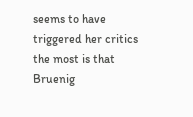seems to have triggered her critics the most is that Bruenig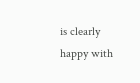is clearly happy with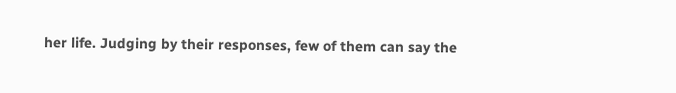her life. Judging by their responses, few of them can say the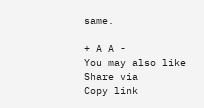same.

+ A A -
You may also like
Share via
Copy link